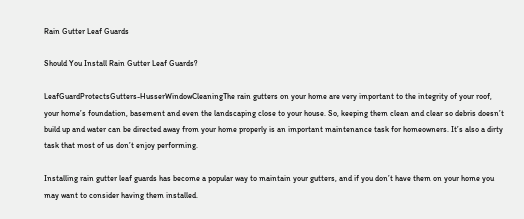Rain Gutter Leaf Guards

Should You Install Rain Gutter Leaf Guards?

LeafGuardProtectsGutters-HusserWindowCleaningThe rain gutters on your home are very important to the integrity of your roof, your home’s foundation, basement and even the landscaping close to your house. So, keeping them clean and clear so debris doesn’t build up and water can be directed away from your home properly is an important maintenance task for homeowners. It’s also a dirty task that most of us don’t enjoy performing.

Installing rain gutter leaf guards has become a popular way to maintain your gutters, and if you don’t have them on your home you may want to consider having them installed.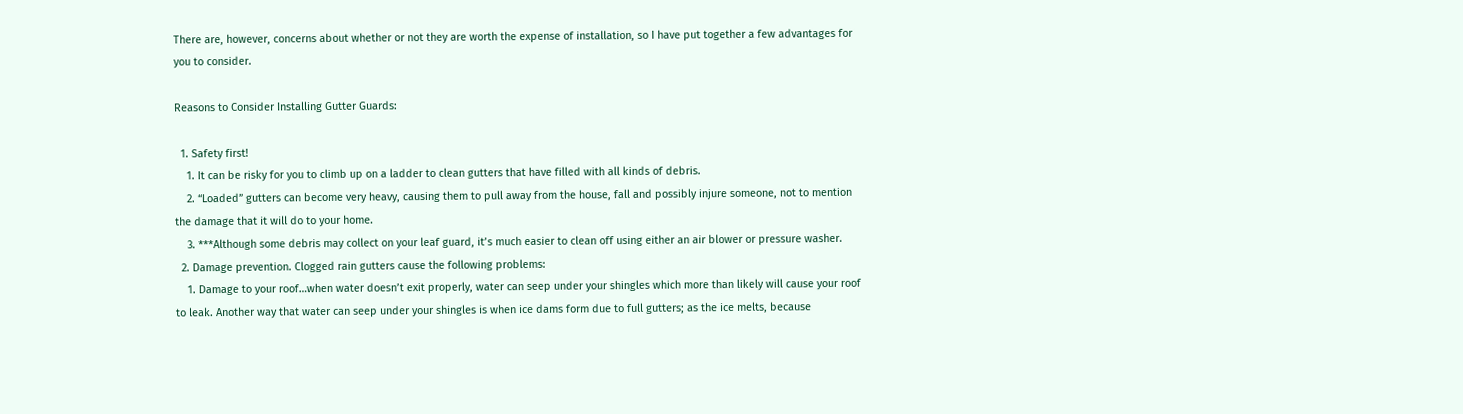There are, however, concerns about whether or not they are worth the expense of installation, so I have put together a few advantages for you to consider.

Reasons to Consider Installing Gutter Guards:

  1. Safety first!
    1. It can be risky for you to climb up on a ladder to clean gutters that have filled with all kinds of debris.
    2. “Loaded” gutters can become very heavy, causing them to pull away from the house, fall and possibly injure someone, not to mention the damage that it will do to your home.
    3. ***Although some debris may collect on your leaf guard, it’s much easier to clean off using either an air blower or pressure washer.
  2. Damage prevention. Clogged rain gutters cause the following problems:
    1. Damage to your roof…when water doesn’t exit properly, water can seep under your shingles which more than likely will cause your roof to leak. Another way that water can seep under your shingles is when ice dams form due to full gutters; as the ice melts, because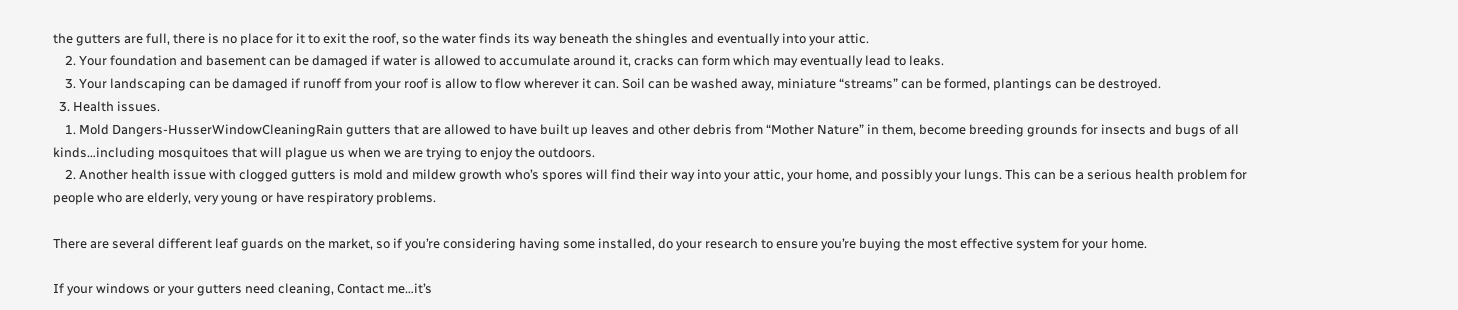the gutters are full, there is no place for it to exit the roof, so the water finds its way beneath the shingles and eventually into your attic.
    2. Your foundation and basement can be damaged if water is allowed to accumulate around it, cracks can form which may eventually lead to leaks.
    3. Your landscaping can be damaged if runoff from your roof is allow to flow wherever it can. Soil can be washed away, miniature “streams” can be formed, plantings can be destroyed.
  3. Health issues.
    1. Mold Dangers-HusserWindowCleaningRain gutters that are allowed to have built up leaves and other debris from “Mother Nature” in them, become breeding grounds for insects and bugs of all kinds…including mosquitoes that will plague us when we are trying to enjoy the outdoors.
    2. Another health issue with clogged gutters is mold and mildew growth who’s spores will find their way into your attic, your home, and possibly your lungs. This can be a serious health problem for people who are elderly, very young or have respiratory problems.

There are several different leaf guards on the market, so if you’re considering having some installed, do your research to ensure you’re buying the most effective system for your home.

If your windows or your gutters need cleaning, Contact me…it’s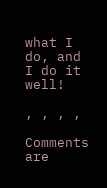what I do, and I do it well!

, , , ,

Comments are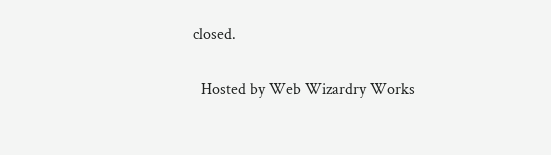closed.

  Hosted by Web Wizardry Works